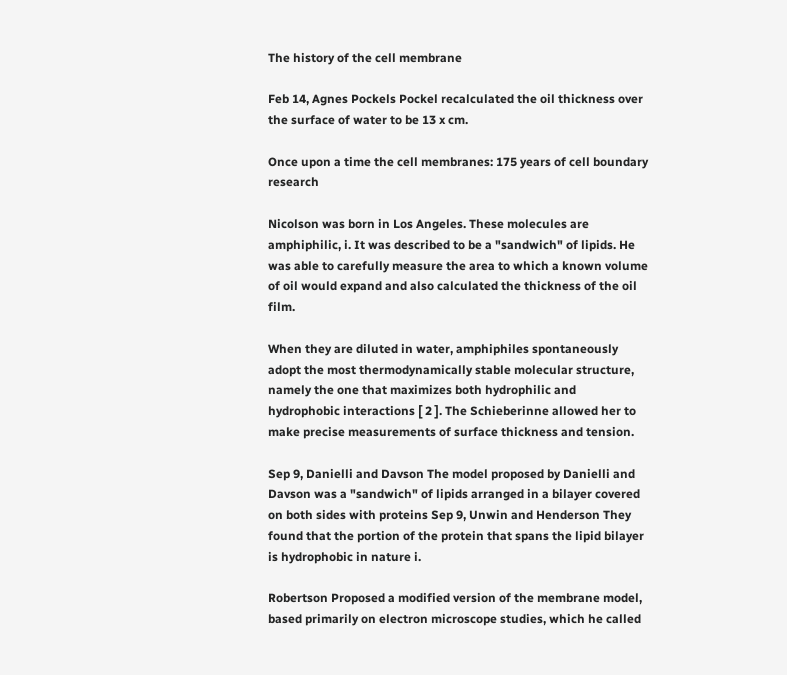The history of the cell membrane

Feb 14, Agnes Pockels Pockel recalculated the oil thickness over the surface of water to be 13 x cm.

Once upon a time the cell membranes: 175 years of cell boundary research

Nicolson was born in Los Angeles. These molecules are amphiphilic, i. It was described to be a "sandwich" of lipids. He was able to carefully measure the area to which a known volume of oil would expand and also calculated the thickness of the oil film.

When they are diluted in water, amphiphiles spontaneously adopt the most thermodynamically stable molecular structure, namely the one that maximizes both hydrophilic and hydrophobic interactions [ 2 ]. The Schieberinne allowed her to make precise measurements of surface thickness and tension.

Sep 9, Danielli and Davson The model proposed by Danielli and Davson was a "sandwich" of lipids arranged in a bilayer covered on both sides with proteins Sep 9, Unwin and Henderson They found that the portion of the protein that spans the lipid bilayer is hydrophobic in nature i.

Robertson Proposed a modified version of the membrane model, based primarily on electron microscope studies, which he called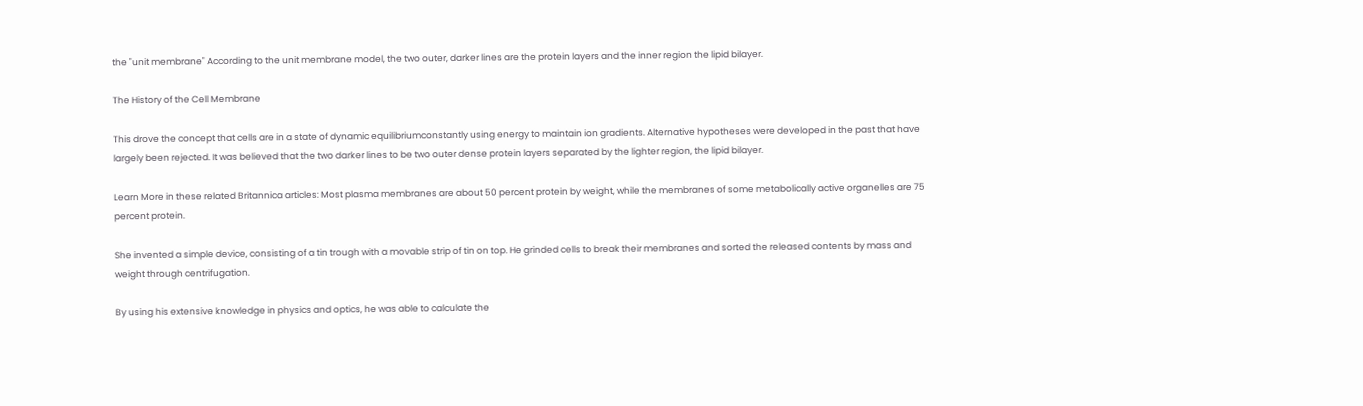the "unit membrane" According to the unit membrane model, the two outer, darker lines are the protein layers and the inner region the lipid bilayer.

The History of the Cell Membrane

This drove the concept that cells are in a state of dynamic equilibriumconstantly using energy to maintain ion gradients. Alternative hypotheses were developed in the past that have largely been rejected. It was believed that the two darker lines to be two outer dense protein layers separated by the lighter region, the lipid bilayer.

Learn More in these related Britannica articles: Most plasma membranes are about 50 percent protein by weight, while the membranes of some metabolically active organelles are 75 percent protein.

She invented a simple device, consisting of a tin trough with a movable strip of tin on top. He grinded cells to break their membranes and sorted the released contents by mass and weight through centrifugation.

By using his extensive knowledge in physics and optics, he was able to calculate the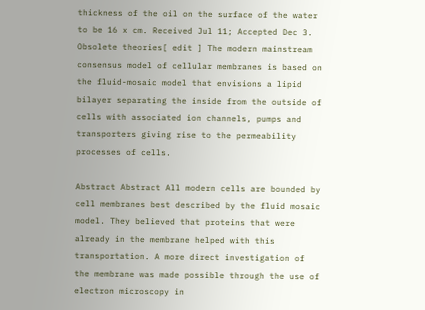thickness of the oil on the surface of the water to be 16 x cm. Received Jul 11; Accepted Dec 3. Obsolete theories[ edit ] The modern mainstream consensus model of cellular membranes is based on the fluid-mosaic model that envisions a lipid bilayer separating the inside from the outside of cells with associated ion channels, pumps and transporters giving rise to the permeability processes of cells.

Abstract Abstract All modern cells are bounded by cell membranes best described by the fluid mosaic model. They believed that proteins that were already in the membrane helped with this transportation. A more direct investigation of the membrane was made possible through the use of electron microscopy in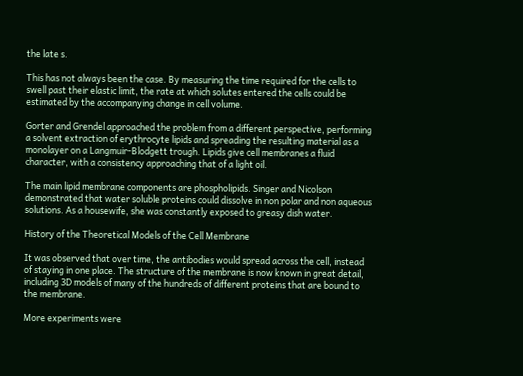the late s.

This has not always been the case. By measuring the time required for the cells to swell past their elastic limit, the rate at which solutes entered the cells could be estimated by the accompanying change in cell volume.

Gorter and Grendel approached the problem from a different perspective, performing a solvent extraction of erythrocyte lipids and spreading the resulting material as a monolayer on a Langmuir-Blodgett trough. Lipids give cell membranes a fluid character, with a consistency approaching that of a light oil.

The main lipid membrane components are phospholipids. Singer and Nicolson demonstrated that water soluble proteins could dissolve in non polar and non aqueous solutions. As a housewife, she was constantly exposed to greasy dish water.

History of the Theoretical Models of the Cell Membrane

It was observed that over time, the antibodies would spread across the cell, instead of staying in one place. The structure of the membrane is now known in great detail, including 3D models of many of the hundreds of different proteins that are bound to the membrane.

More experiments were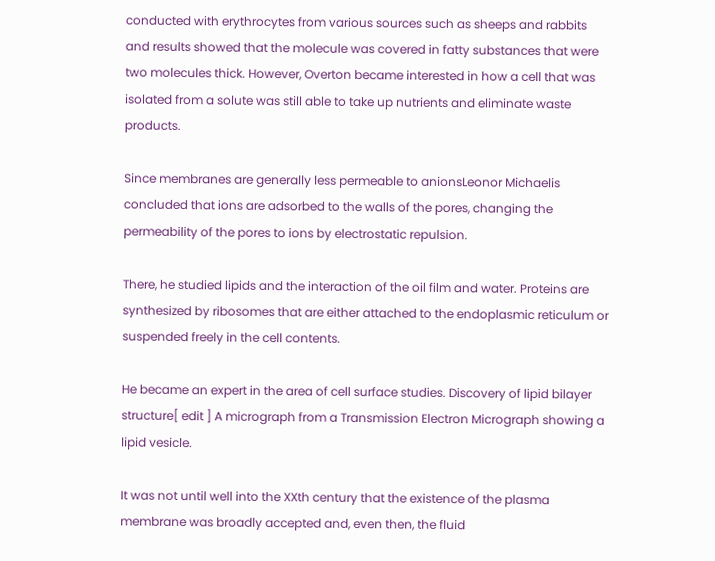conducted with erythrocytes from various sources such as sheeps and rabbits and results showed that the molecule was covered in fatty substances that were two molecules thick. However, Overton became interested in how a cell that was isolated from a solute was still able to take up nutrients and eliminate waste products.

Since membranes are generally less permeable to anionsLeonor Michaelis concluded that ions are adsorbed to the walls of the pores, changing the permeability of the pores to ions by electrostatic repulsion.

There, he studied lipids and the interaction of the oil film and water. Proteins are synthesized by ribosomes that are either attached to the endoplasmic reticulum or suspended freely in the cell contents.

He became an expert in the area of cell surface studies. Discovery of lipid bilayer structure[ edit ] A micrograph from a Transmission Electron Micrograph showing a lipid vesicle.

It was not until well into the XXth century that the existence of the plasma membrane was broadly accepted and, even then, the fluid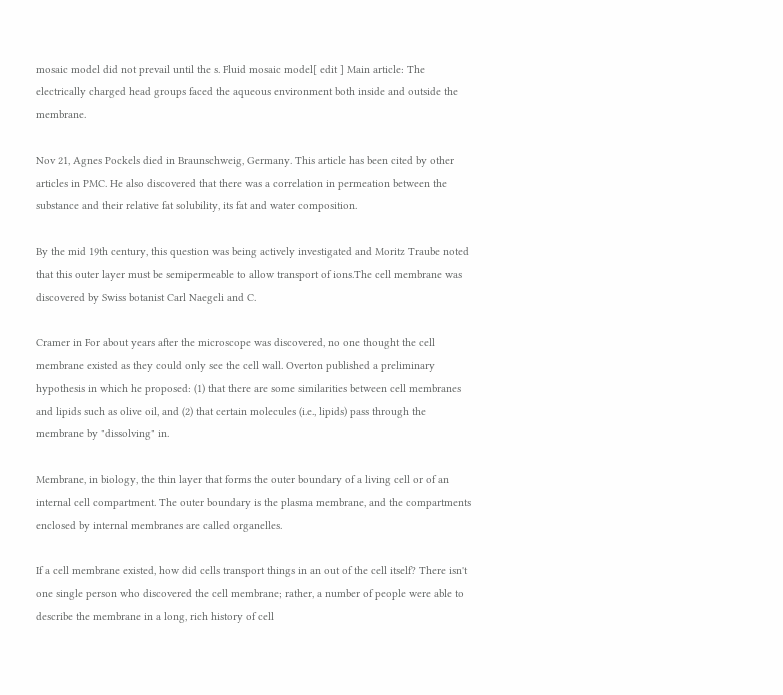mosaic model did not prevail until the s. Fluid mosaic model[ edit ] Main article: The electrically charged head groups faced the aqueous environment both inside and outside the membrane.

Nov 21, Agnes Pockels died in Braunschweig, Germany. This article has been cited by other articles in PMC. He also discovered that there was a correlation in permeation between the substance and their relative fat solubility, its fat and water composition.

By the mid 19th century, this question was being actively investigated and Moritz Traube noted that this outer layer must be semipermeable to allow transport of ions.The cell membrane was discovered by Swiss botanist Carl Naegeli and C.

Cramer in For about years after the microscope was discovered, no one thought the cell membrane existed as they could only see the cell wall. Overton published a preliminary hypothesis in which he proposed: (1) that there are some similarities between cell membranes and lipids such as olive oil, and (2) that certain molecules (i.e., lipids) pass through the membrane by "dissolving" in.

Membrane, in biology, the thin layer that forms the outer boundary of a living cell or of an internal cell compartment. The outer boundary is the plasma membrane, and the compartments enclosed by internal membranes are called organelles.

If a cell membrane existed, how did cells transport things in an out of the cell itself? There isn't one single person who discovered the cell membrane; rather, a number of people were able to describe the membrane in a long, rich history of cell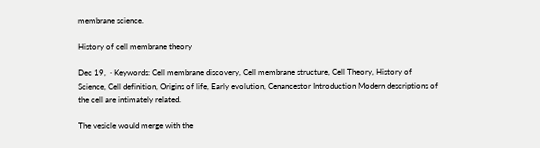membrane science.

History of cell membrane theory

Dec 19,  · Keywords: Cell membrane discovery, Cell membrane structure, Cell Theory, History of Science, Cell definition, Origins of life, Early evolution, Cenancestor Introduction Modern descriptions of the cell are intimately related.

The vesicle would merge with the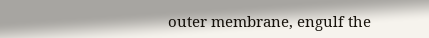outer membrane, engulf the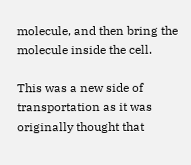molecule, and then bring the molecule inside the cell.

This was a new side of transportation as it was originally thought that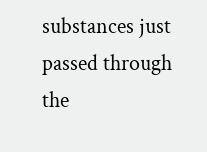substances just passed through the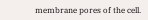membrane pores of the cell.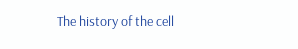The history of the cell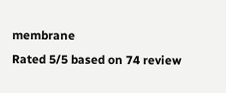membrane
Rated 5/5 based on 74 review